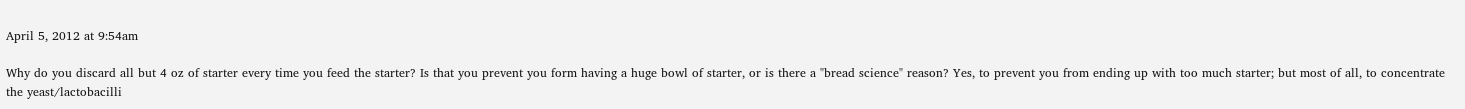April 5, 2012 at 9:54am

Why do you discard all but 4 oz of starter every time you feed the starter? Is that you prevent you form having a huge bowl of starter, or is there a "bread science" reason? Yes, to prevent you from ending up with too much starter; but most of all, to concentrate the yeast/lactobacilli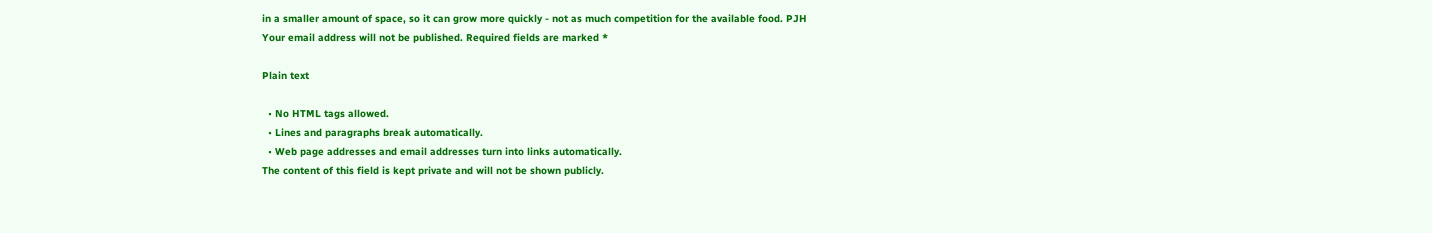in a smaller amount of space, so it can grow more quickly - not as much competition for the available food. PJH
Your email address will not be published. Required fields are marked *

Plain text

  • No HTML tags allowed.
  • Lines and paragraphs break automatically.
  • Web page addresses and email addresses turn into links automatically.
The content of this field is kept private and will not be shown publicly.